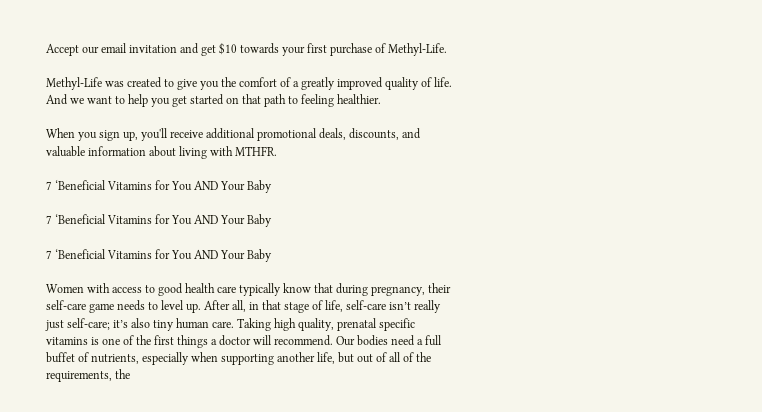Accept our email invitation and get $10 towards your first purchase of Methyl-Life.

Methyl-Life was created to give you the comfort of a greatly improved quality of life. And we want to help you get started on that path to feeling healthier.

When you sign up, you'll receive additional promotional deals, discounts, and valuable information about living with MTHFR.

7 ‘Beneficial Vitamins for You AND Your Baby

7 ‘Beneficial Vitamins for You AND Your Baby

7 ‘Beneficial Vitamins for You AND Your Baby

Women with access to good health care typically know that during pregnancy, their self-care game needs to level up. After all, in that stage of life, self-care isn’t really just self-care; it’s also tiny human care. Taking high quality, prenatal specific vitamins is one of the first things a doctor will recommend. Our bodies need a full buffet of nutrients, especially when supporting another life, but out of all of the requirements, the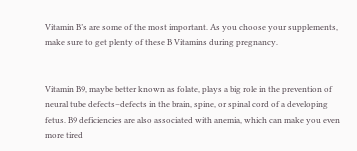Vitamin B’s are some of the most important. As you choose your supplements, make sure to get plenty of these B Vitamins during pregnancy.


Vitamin B9, maybe better known as folate, plays a big role in the prevention of neural tube defects–defects in the brain, spine, or spinal cord of a developing fetus. B9 deficiencies are also associated with anemia, which can make you even more tired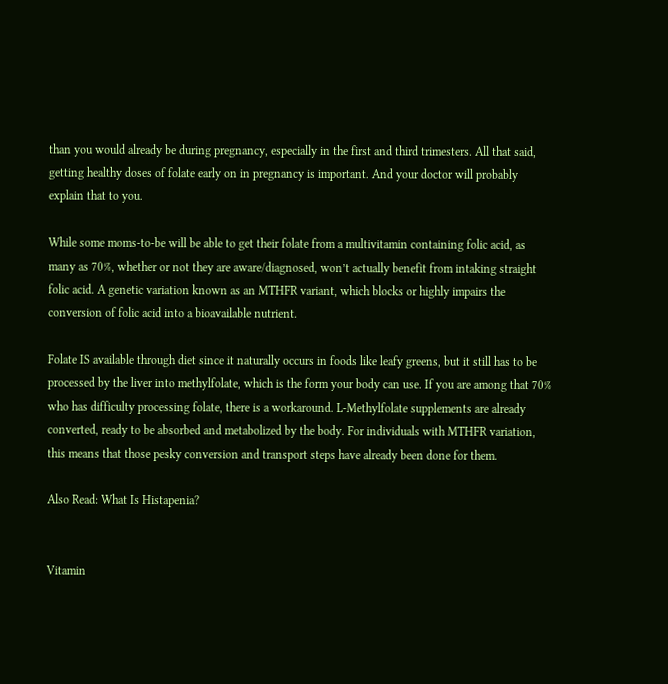than you would already be during pregnancy, especially in the first and third trimesters. All that said, getting healthy doses of folate early on in pregnancy is important. And your doctor will probably explain that to you.

While some moms-to-be will be able to get their folate from a multivitamin containing folic acid, as many as 70%, whether or not they are aware/diagnosed, won’t actually benefit from intaking straight folic acid. A genetic variation known as an MTHFR variant, which blocks or highly impairs the conversion of folic acid into a bioavailable nutrient.

Folate IS available through diet since it naturally occurs in foods like leafy greens, but it still has to be processed by the liver into methylfolate, which is the form your body can use. If you are among that 70% who has difficulty processing folate, there is a workaround. L-Methylfolate supplements are already converted, ready to be absorbed and metabolized by the body. For individuals with MTHFR variation, this means that those pesky conversion and transport steps have already been done for them.

Also Read: What Is Histapenia?


Vitamin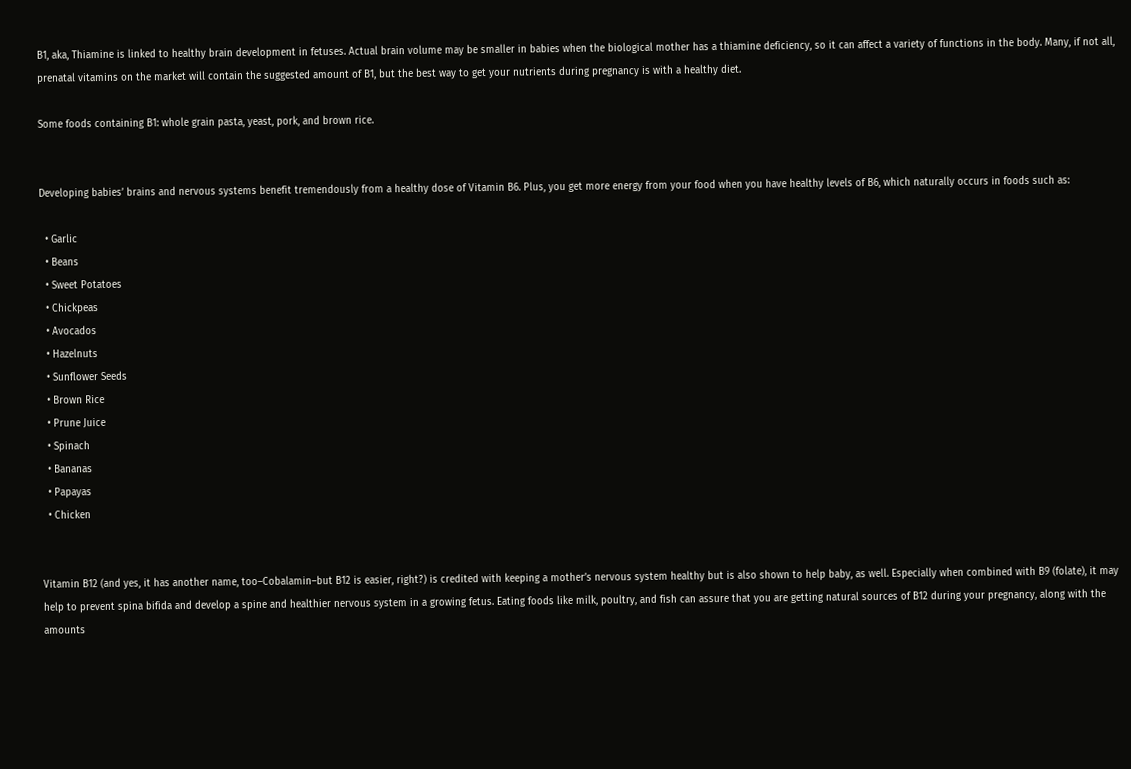B1, aka, Thiamine is linked to healthy brain development in fetuses. Actual brain volume may be smaller in babies when the biological mother has a thiamine deficiency, so it can affect a variety of functions in the body. Many, if not all, prenatal vitamins on the market will contain the suggested amount of B1, but the best way to get your nutrients during pregnancy is with a healthy diet.

Some foods containing B1: whole grain pasta, yeast, pork, and brown rice.


Developing babies’ brains and nervous systems benefit tremendously from a healthy dose of Vitamin B6. Plus, you get more energy from your food when you have healthy levels of B6, which naturally occurs in foods such as:

  • Garlic
  • Beans
  • Sweet Potatoes
  • Chickpeas
  • Avocados
  • Hazelnuts
  • Sunflower Seeds
  • Brown Rice
  • Prune Juice
  • Spinach
  • Bananas
  • Papayas
  • Chicken


Vitamin B12 (and yes, it has another name, too–Cobalamin–but B12 is easier, right?) is credited with keeping a mother’s nervous system healthy but is also shown to help baby, as well. Especially when combined with B9 (folate), it may help to prevent spina bifida and develop a spine and healthier nervous system in a growing fetus. Eating foods like milk, poultry, and fish can assure that you are getting natural sources of B12 during your pregnancy, along with the amounts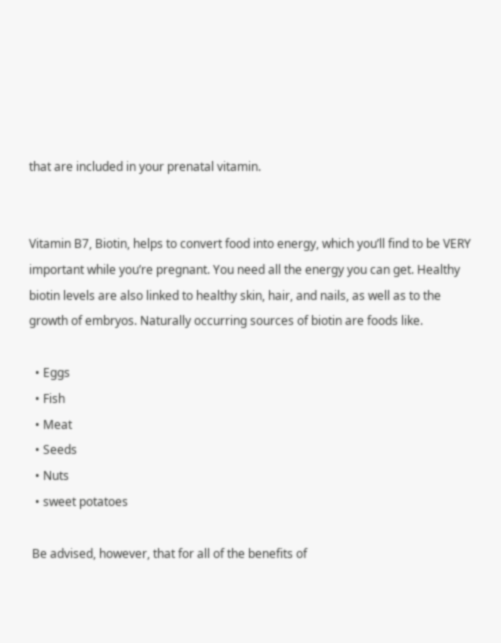that are included in your prenatal vitamin.


Vitamin B7, Biotin, helps to convert food into energy, which you’ll find to be VERY important while you’re pregnant. You need all the energy you can get. Healthy biotin levels are also linked to healthy skin, hair, and nails, as well as to the growth of embryos. Naturally occurring sources of biotin are foods like.

  • Eggs
  • Fish
  • Meat
  • Seeds
  • Nuts
  • sweet potatoes

 Be advised, however, that for all of the benefits of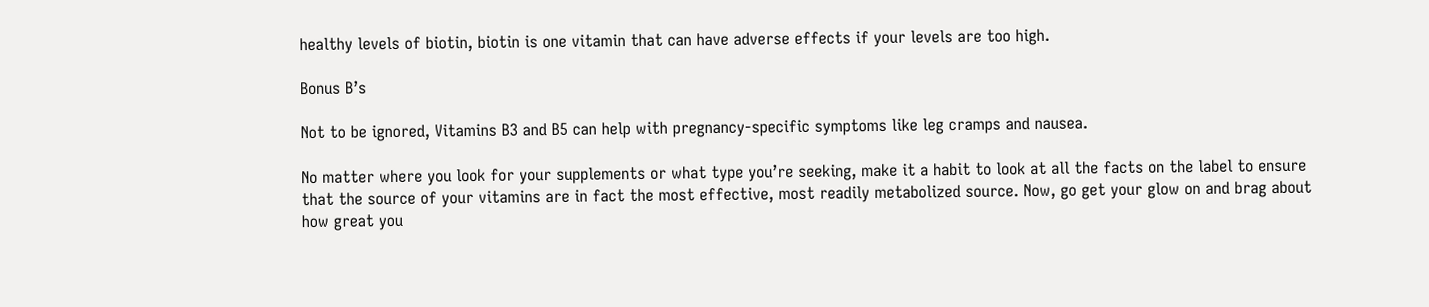healthy levels of biotin, biotin is one vitamin that can have adverse effects if your levels are too high.

Bonus B’s

Not to be ignored, Vitamins B3 and B5 can help with pregnancy-specific symptoms like leg cramps and nausea.

No matter where you look for your supplements or what type you’re seeking, make it a habit to look at all the facts on the label to ensure that the source of your vitamins are in fact the most effective, most readily metabolized source. Now, go get your glow on and brag about how great you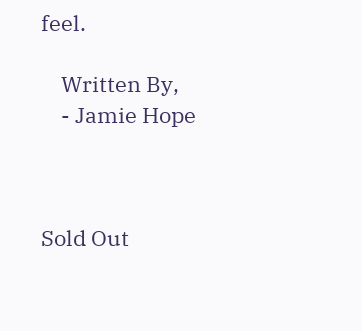feel.

    Written By,
    - Jamie Hope



Sold Out